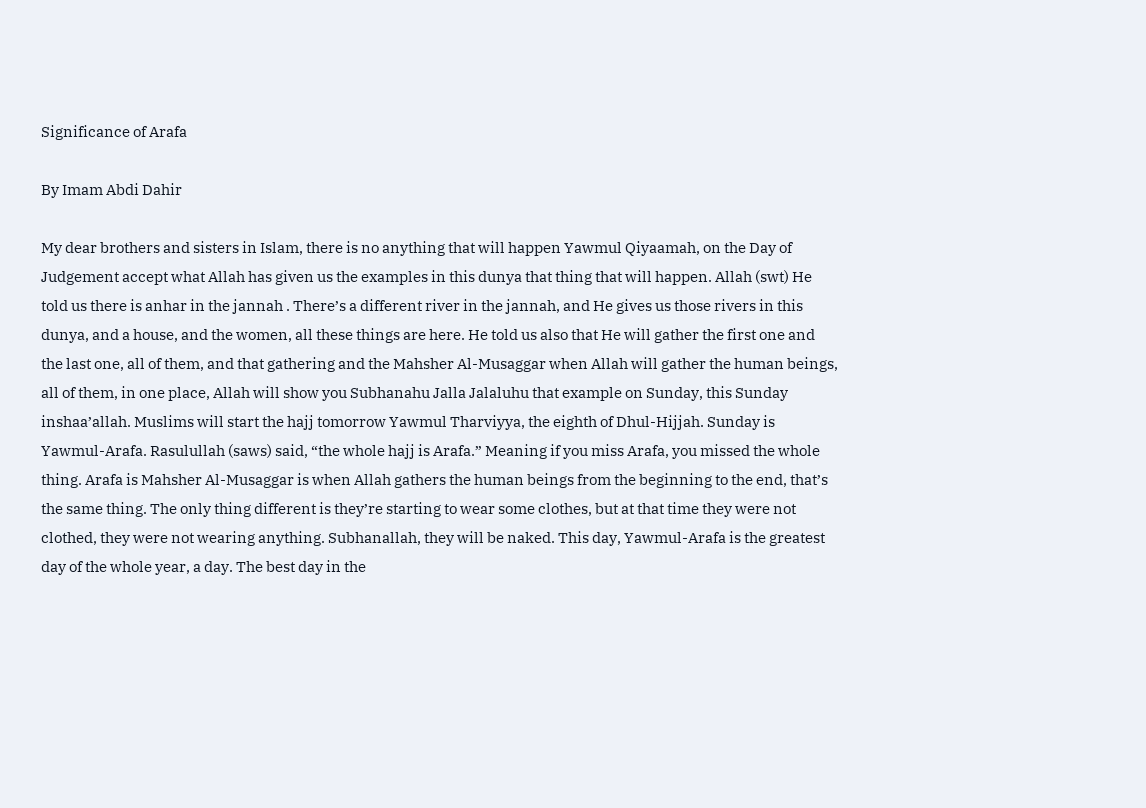Significance of Arafa

By Imam Abdi Dahir

My dear brothers and sisters in Islam, there is no anything that will happen Yawmul Qiyaamah, on the Day of Judgement accept what Allah has given us the examples in this dunya that thing that will happen. Allah (swt) He told us there is anhar in the jannah . There’s a different river in the jannah, and He gives us those rivers in this dunya, and a house, and the women, all these things are here. He told us also that He will gather the first one and the last one, all of them, and that gathering and the Mahsher Al-Musaggar when Allah will gather the human beings, all of them, in one place, Allah will show you Subhanahu Jalla Jalaluhu that example on Sunday, this Sunday inshaa’allah. Muslims will start the hajj tomorrow Yawmul Tharviyya, the eighth of Dhul-Hijjah. Sunday is Yawmul-Arafa. Rasulullah (saws) said, “the whole hajj is Arafa.” Meaning if you miss Arafa, you missed the whole thing. Arafa is Mahsher Al-Musaggar is when Allah gathers the human beings from the beginning to the end, that’s the same thing. The only thing different is they’re starting to wear some clothes, but at that time they were not clothed, they were not wearing anything. Subhanallah, they will be naked. This day, Yawmul-Arafa is the greatest day of the whole year, a day. The best day in the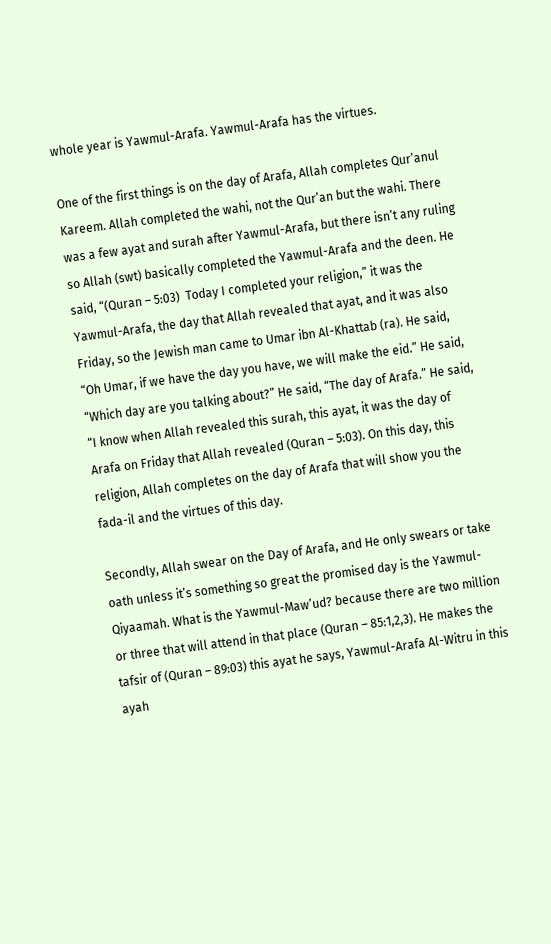whole year is Yawmul-Arafa. Yawmul-Arafa has the virtues.

One of the first things is on the day of Arafa, Allah completes Qur’anul Kareem. Allah completed the wahi, not the Qur’an but the wahi. There was a few ayat and surah after Yawmul-Arafa, but there isn’t any ruling so Allah (swt) basically completed the Yawmul-Arafa and the deen. He said, “(Quran – 5:03)  Today I completed your religion,” it was the Yawmul-Arafa, the day that Allah revealed that ayat, and it was also Friday, so the Jewish man came to Umar ibn Al-Khattab (ra). He said, “Oh Umar, if we have the day you have, we will make the eid.” He said, “Which day are you talking about?” He said, “The day of Arafa.” He said, “I know when Allah revealed this surah, this ayat, it was the day of Arafa on Friday that Allah revealed (Quran – 5:03). On this day, this religion, Allah completes on the day of Arafa that will show you the fada-il and the virtues of this day.

Secondly, Allah swear on the Day of Arafa, and He only swears or take oath unless it’s something so great the promised day is the Yawmul-Qiyaamah. What is the Yawmul-Maw’ud? because there are two million or three that will attend in that place (Quran – 85:1,2,3). He makes the tafsir of (Quran – 89:03) this ayat he says, Yawmul-Arafa Al-Witru in this ayah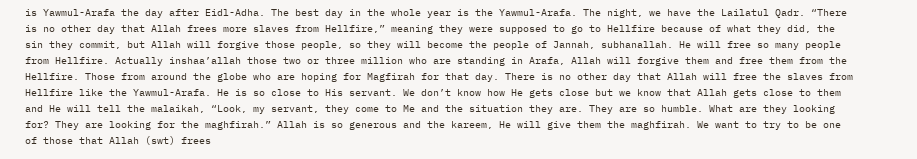is Yawmul-Arafa the day after Eidl-Adha. The best day in the whole year is the Yawmul-Arafa. The night, we have the Lailatul Qadr. “There is no other day that Allah frees more slaves from Hellfire,” meaning they were supposed to go to Hellfire because of what they did, the sin they commit, but Allah will forgive those people, so they will become the people of Jannah, subhanallah. He will free so many people from Hellfire. Actually inshaa’allah those two or three million who are standing in Arafa, Allah will forgive them and free them from the Hellfire. Those from around the globe who are hoping for Magfirah for that day. There is no other day that Allah will free the slaves from Hellfire like the Yawmul-Arafa. He is so close to His servant. We don’t know how He gets close but we know that Allah gets close to them and He will tell the malaikah, “Look, my servant, they come to Me and the situation they are. They are so humble. What are they looking for? They are looking for the maghfirah.” Allah is so generous and the kareem, He will give them the maghfirah. We want to try to be one of those that Allah (swt) frees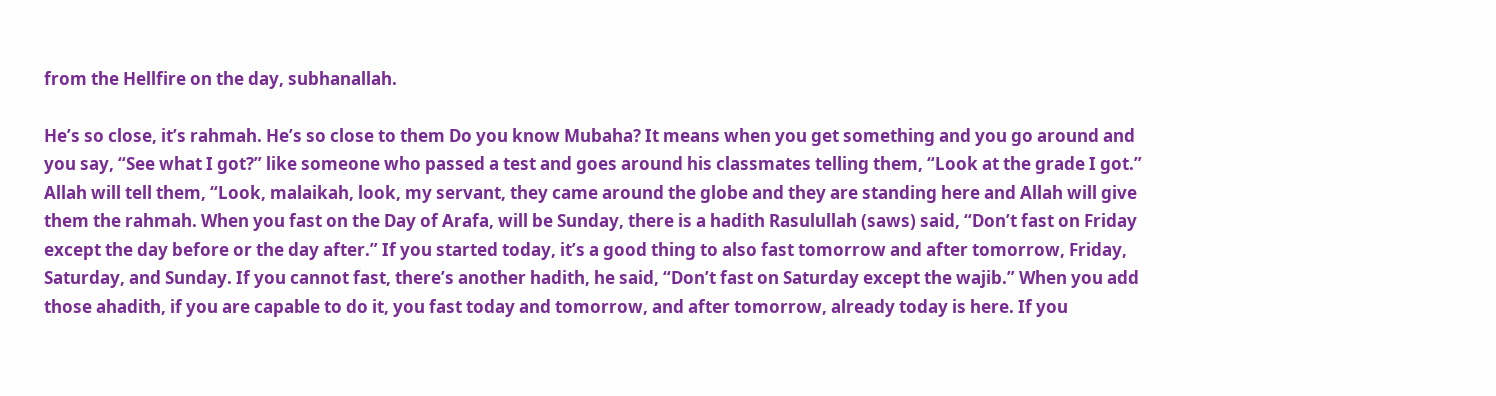from the Hellfire on the day, subhanallah.

He’s so close, it’s rahmah. He’s so close to them Do you know Mubaha? It means when you get something and you go around and you say, “See what I got?” like someone who passed a test and goes around his classmates telling them, “Look at the grade I got.” Allah will tell them, “Look, malaikah, look, my servant, they came around the globe and they are standing here and Allah will give them the rahmah. When you fast on the Day of Arafa, will be Sunday, there is a hadith Rasulullah (saws) said, “Don’t fast on Friday except the day before or the day after.” If you started today, it’s a good thing to also fast tomorrow and after tomorrow, Friday, Saturday, and Sunday. If you cannot fast, there’s another hadith, he said, “Don’t fast on Saturday except the wajib.” When you add those ahadith, if you are capable to do it, you fast today and tomorrow, and after tomorrow, already today is here. If you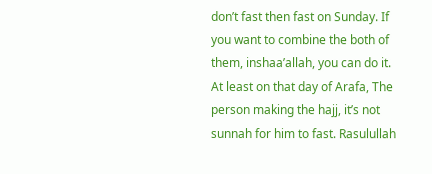don’t fast then fast on Sunday. If you want to combine the both of them, inshaa’allah, you can do it. At least on that day of Arafa, The person making the hajj, it’s not sunnah for him to fast. Rasulullah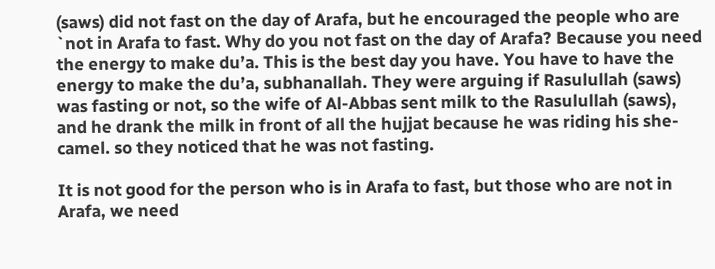(saws) did not fast on the day of Arafa, but he encouraged the people who are `not in Arafa to fast. Why do you not fast on the day of Arafa? Because you need the energy to make du’a. This is the best day you have. You have to have the energy to make the du’a, subhanallah. They were arguing if Rasulullah (saws) was fasting or not, so the wife of Al-Abbas sent milk to the Rasulullah (saws), and he drank the milk in front of all the hujjat because he was riding his she-camel. so they noticed that he was not fasting.

It is not good for the person who is in Arafa to fast, but those who are not in Arafa, we need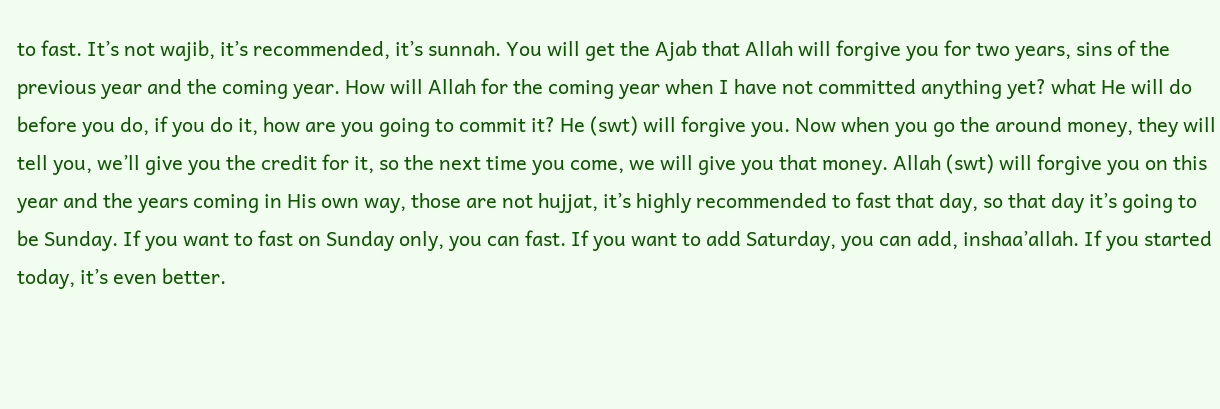to fast. It’s not wajib, it’s recommended, it’s sunnah. You will get the Ajab that Allah will forgive you for two years, sins of the previous year and the coming year. How will Allah for the coming year when I have not committed anything yet? what He will do before you do, if you do it, how are you going to commit it? He (swt) will forgive you. Now when you go the around money, they will tell you, we’ll give you the credit for it, so the next time you come, we will give you that money. Allah (swt) will forgive you on this year and the years coming in His own way, those are not hujjat, it’s highly recommended to fast that day, so that day it’s going to be Sunday. If you want to fast on Sunday only, you can fast. If you want to add Saturday, you can add, inshaa’allah. If you started today, it’s even better.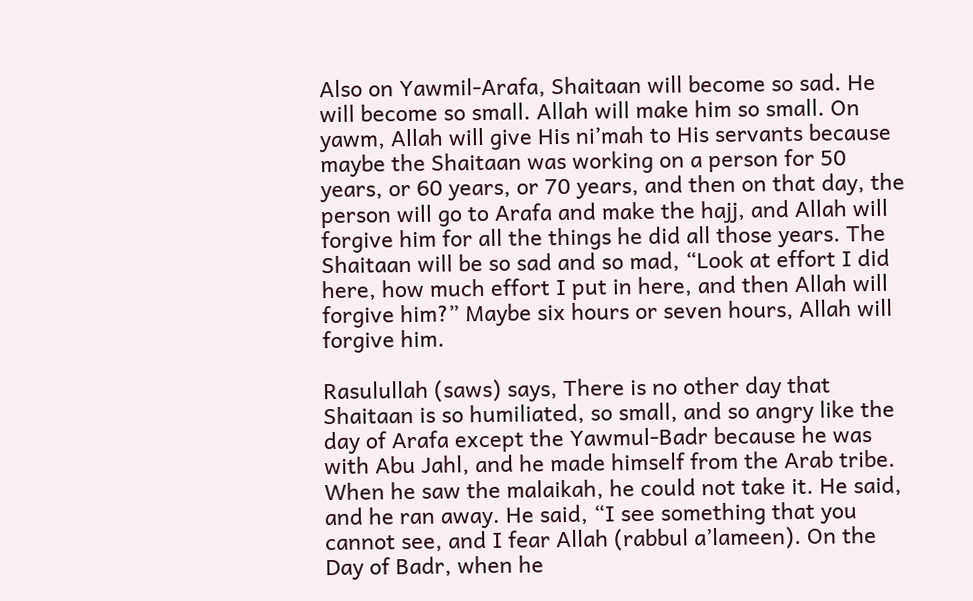Also on Yawmil-Arafa, Shaitaan will become so sad. He will become so small. Allah will make him so small. On yawm, Allah will give His ni’mah to His servants because maybe the Shaitaan was working on a person for 50 years, or 60 years, or 70 years, and then on that day, the person will go to Arafa and make the hajj, and Allah will forgive him for all the things he did all those years. The Shaitaan will be so sad and so mad, “Look at effort I did here, how much effort I put in here, and then Allah will forgive him?” Maybe six hours or seven hours, Allah will forgive him.

Rasulullah (saws) says, There is no other day that Shaitaan is so humiliated, so small, and so angry like the day of Arafa except the Yawmul-Badr because he was with Abu Jahl, and he made himself from the Arab tribe. When he saw the malaikah, he could not take it. He said, and he ran away. He said, “I see something that you cannot see, and I fear Allah (rabbul a’lameen). On the Day of Badr, when he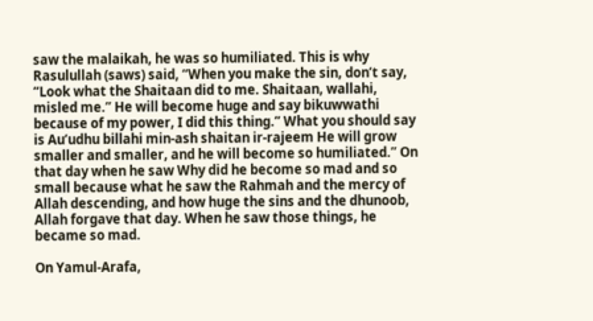saw the malaikah, he was so humiliated. This is why Rasulullah (saws) said, “When you make the sin, don’t say, “Look what the Shaitaan did to me. Shaitaan, wallahi, misled me.” He will become huge and say bikuwwathi because of my power, I did this thing.” What you should say is Au’udhu billahi min-ash shaitan ir-rajeem He will grow smaller and smaller, and he will become so humiliated.” On that day when he saw Why did he become so mad and so small because what he saw the Rahmah and the mercy of Allah descending, and how huge the sins and the dhunoob, Allah forgave that day. When he saw those things, he became so mad.

On Yamul-Arafa,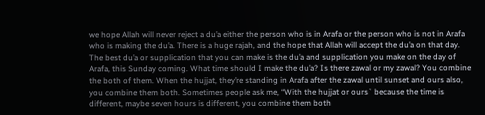we hope Allah will never reject a du’a either the person who is in Arafa or the person who is not in Arafa who is making the du’a. There is a huge rajah, and the hope that Allah will accept the du’a on that day. The best du’a or supplication that you can make is the du’a and supplication you make on the day of Arafa, this Sunday coming. What time should I make the du’a? Is there zawal or my zawal? You combine the both of them. When the hujjat, they’re standing in Arafa after the zawal until sunset and ours also, you combine them both. Sometimes people ask me, “With the hujjat or ours` because the time is different, maybe seven hours is different, you combine them both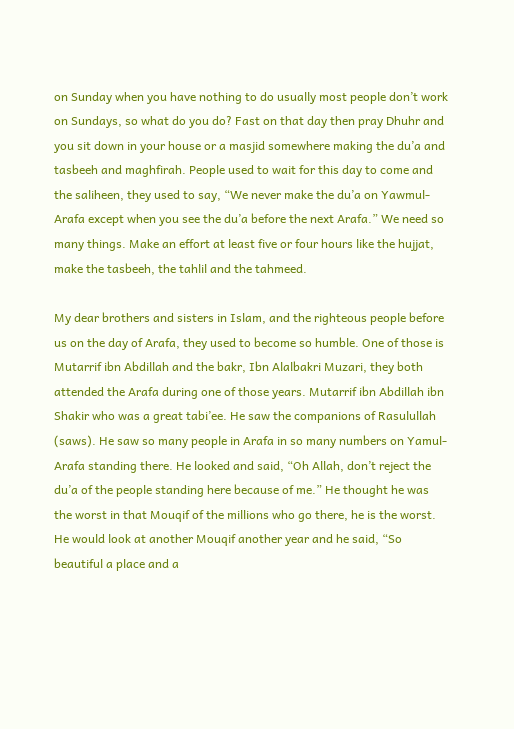on Sunday when you have nothing to do usually most people don’t work on Sundays, so what do you do? Fast on that day then pray Dhuhr and you sit down in your house or a masjid somewhere making the du’a and tasbeeh and maghfirah. People used to wait for this day to come and the saliheen, they used to say, “We never make the du’a on Yawmul-Arafa except when you see the du’a before the next Arafa.” We need so many things. Make an effort at least five or four hours like the hujjat, make the tasbeeh, the tahlil and the tahmeed.

My dear brothers and sisters in Islam, and the righteous people before us on the day of Arafa, they used to become so humble. One of those is Mutarrif ibn Abdillah and the bakr, Ibn Alalbakri Muzari, they both attended the Arafa during one of those years. Mutarrif ibn Abdillah ibn Shakir who was a great tabi’ee. He saw the companions of Rasulullah (saws). He saw so many people in Arafa in so many numbers on Yamul-Arafa standing there. He looked and said, “Oh Allah, don’t reject the du’a of the people standing here because of me.” He thought he was the worst in that Mouqif of the millions who go there, he is the worst. He would look at another Mouqif another year and he said, “So beautiful a place and a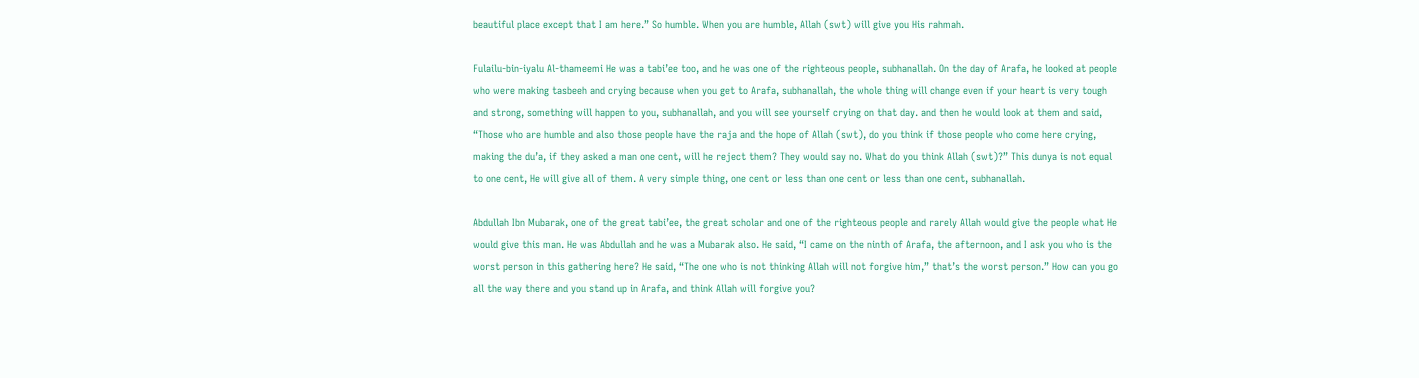beautiful place except that I am here.” So humble. When you are humble, Allah (swt) will give you His rahmah.

Fulailu-bin-iyalu Al-thameemi He was a tabi’ee too, and he was one of the righteous people, subhanallah. On the day of Arafa, he looked at people who were making tasbeeh and crying because when you get to Arafa, subhanallah, the whole thing will change even if your heart is very tough and strong, something will happen to you, subhanallah, and you will see yourself crying on that day. and then he would look at them and said, “Those who are humble and also those people have the raja and the hope of Allah (swt), do you think if those people who come here crying, making the du’a, if they asked a man one cent, will he reject them? They would say no. What do you think Allah (swt)?” This dunya is not equal to one cent, He will give all of them. A very simple thing, one cent or less than one cent or less than one cent, subhanallah.

Abdullah Ibn Mubarak, one of the great tabi’ee, the great scholar and one of the righteous people and rarely Allah would give the people what He would give this man. He was Abdullah and he was a Mubarak also. He said, “I came on the ninth of Arafa, the afternoon, and I ask you who is the worst person in this gathering here? He said, “The one who is not thinking Allah will not forgive him,” that’s the worst person.” How can you go all the way there and you stand up in Arafa, and think Allah will forgive you?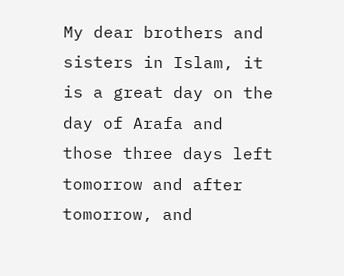My dear brothers and sisters in Islam, it is a great day on the day of Arafa and those three days left tomorrow and after tomorrow, and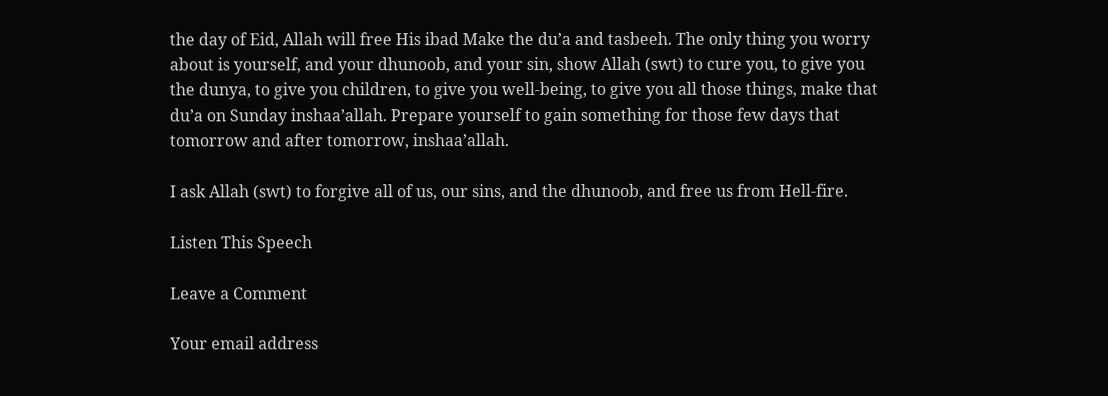the day of Eid, Allah will free His ibad Make the du’a and tasbeeh. The only thing you worry about is yourself, and your dhunoob, and your sin, show Allah (swt) to cure you, to give you the dunya, to give you children, to give you well-being, to give you all those things, make that du’a on Sunday inshaa’allah. Prepare yourself to gain something for those few days that tomorrow and after tomorrow, inshaa’allah.

I ask Allah (swt) to forgive all of us, our sins, and the dhunoob, and free us from Hell-fire.

Listen This Speech

Leave a Comment

Your email address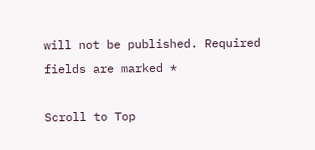will not be published. Required fields are marked *

Scroll to Top